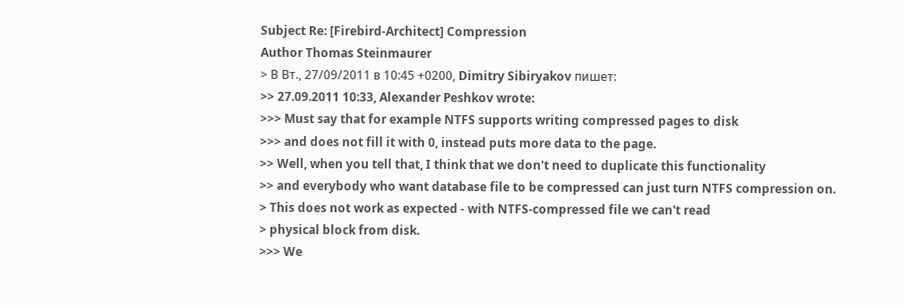Subject Re: [Firebird-Architect] Compression
Author Thomas Steinmaurer
> В Вт., 27/09/2011 в 10:45 +0200, Dimitry Sibiryakov пишет:
>> 27.09.2011 10:33, Alexander Peshkov wrote:
>>> Must say that for example NTFS supports writing compressed pages to disk
>>> and does not fill it with 0, instead puts more data to the page.
>> Well, when you tell that, I think that we don't need to duplicate this functionality
>> and everybody who want database file to be compressed can just turn NTFS compression on.
> This does not work as expected - with NTFS-compressed file we can't read
> physical block from disk.
>>> We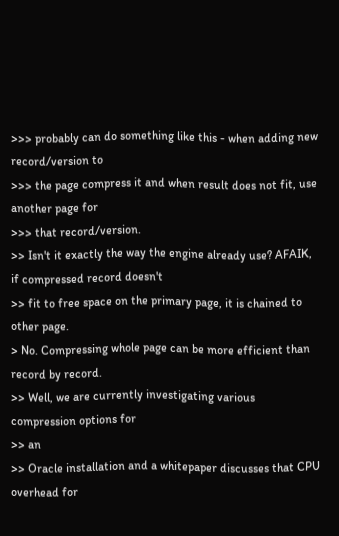>>> probably can do something like this - when adding new record/version to
>>> the page compress it and when result does not fit, use another page for
>>> that record/version.
>> Isn't it exactly the way the engine already use? AFAIK, if compressed record doesn't
>> fit to free space on the primary page, it is chained to other page.
> No. Compressing whole page can be more efficient than record by record.
>> Well, we are currently investigating various compression options for
>> an
>> Oracle installation and a whitepaper discusses that CPU overhead for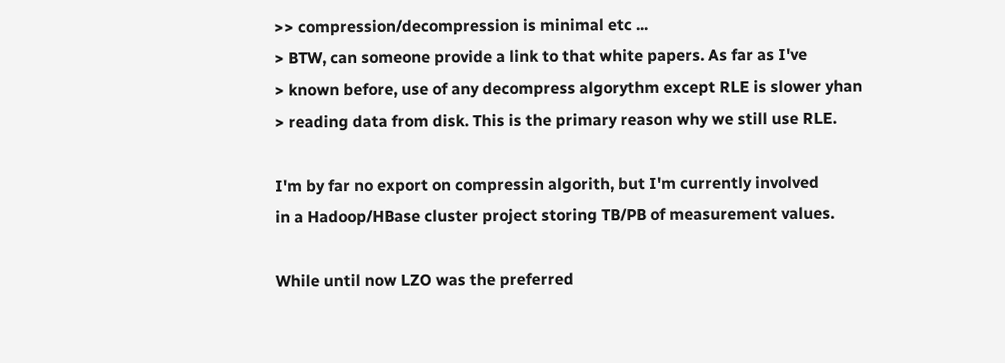>> compression/decompression is minimal etc ...
> BTW, can someone provide a link to that white papers. As far as I've
> known before, use of any decompress algorythm except RLE is slower yhan
> reading data from disk. This is the primary reason why we still use RLE.

I'm by far no export on compressin algorith, but I'm currently involved
in a Hadoop/HBase cluster project storing TB/PB of measurement values.

While until now LZO was the preferred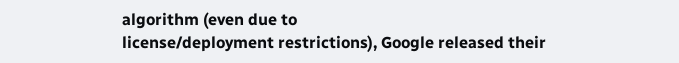algorithm (even due to
license/deployment restrictions), Google released their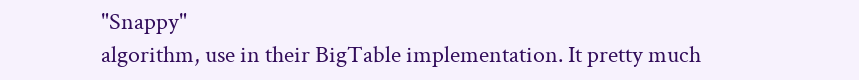"Snappy"
algorithm, use in their BigTable implementation. It pretty much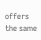offers
the same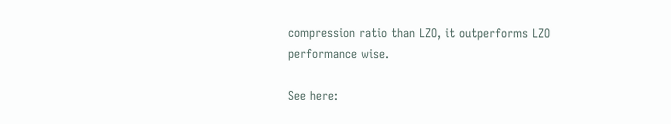compression ratio than LZO, it outperforms LZO performance wise.

See here: